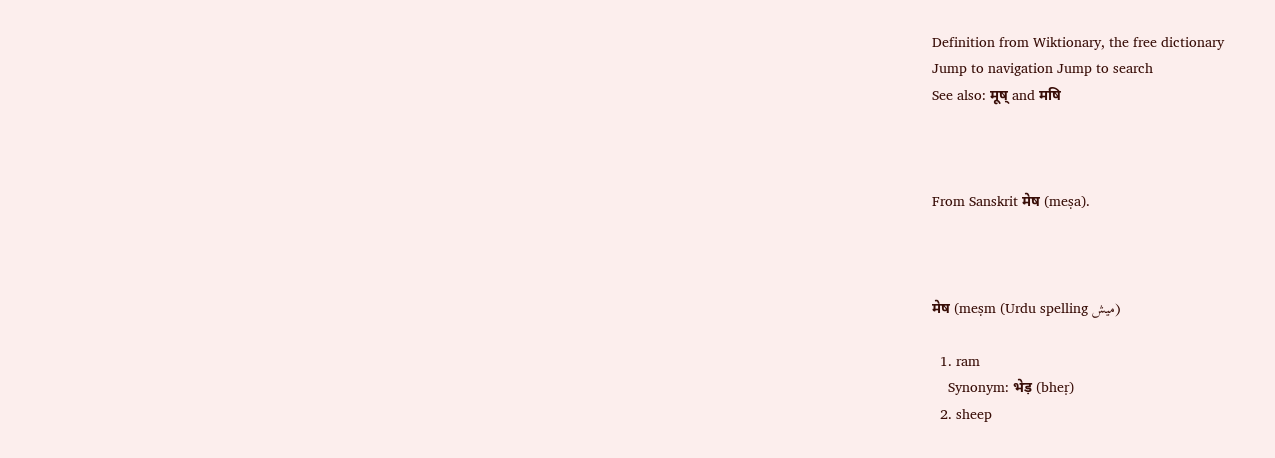Definition from Wiktionary, the free dictionary
Jump to navigation Jump to search
See also: मूष् and मषि



From Sanskrit मेष (meṣa).



मेष (meṣm (Urdu spelling میش)

  1. ram
    Synonym: भेड़ (bheṛ)
  2. sheep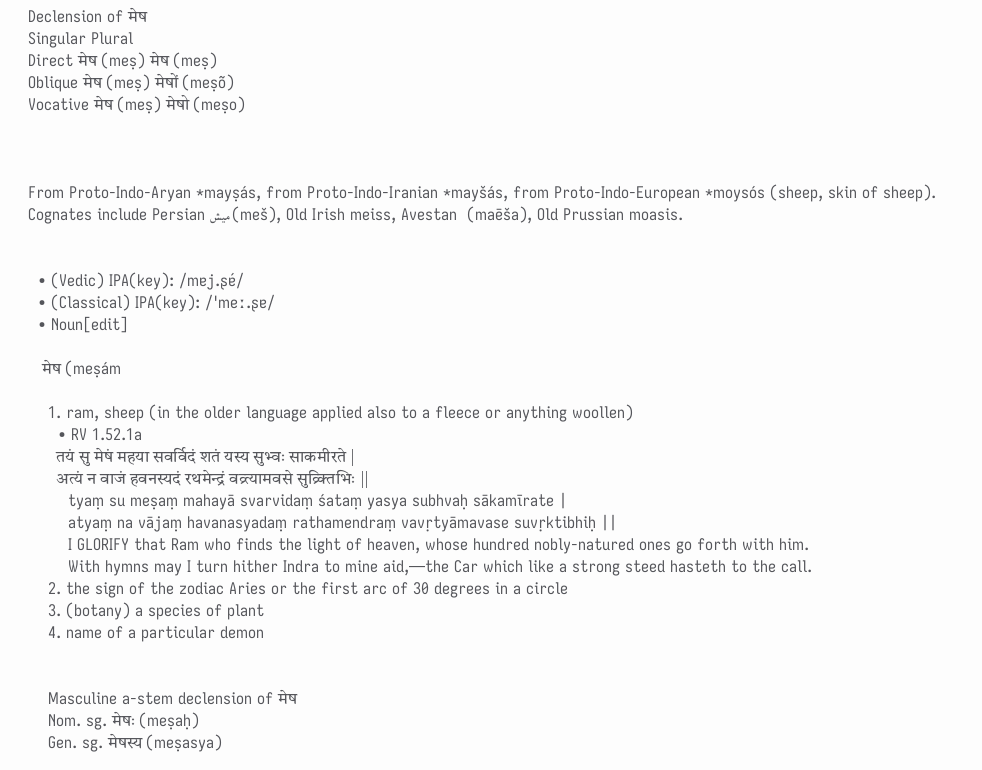Declension of मेष
Singular Plural
Direct मेष (meṣ) मेष (meṣ)
Oblique मेष (meṣ) मेषों (meṣõ)
Vocative मेष (meṣ) मेषो (meṣo)



From Proto-Indo-Aryan *mayṣás, from Proto-Indo-Iranian *mayšás, from Proto-Indo-European *moysós (sheep, skin of sheep). Cognates include Persian میش (meš), Old Irish meiss, Avestan  (maēša), Old Prussian moasis.


  • (Vedic) IPA(key): /mɐj.ʂɐ́/
  • (Classical) IPA(key): /ˈmeː.ʂɐ/
  • Noun[edit]

    मेष (meṣám

    1. ram, sheep (in the older language applied also to a fleece or anything woollen)
      • RV 1.52.1a
        तयं सु मेषं महया सवर्विदं शतं यस्य सुभ्वः साकमीरते |
        अत्यं न वाजं हवनस्यदं रथमेन्द्रं वव्र्त्यामवसे सुव्र्क्तिभिः ||
        tyaṃ su meṣaṃ mahayā svarvidaṃ śataṃ yasya subhvaḥ sākamīrate |
        atyaṃ na vājaṃ havanasyadaṃ rathamendraṃ vavṛtyāmavase suvṛktibhiḥ ||
        I GLORIFY that Ram who finds the light of heaven, whose hundred nobly-natured ones go forth with him.
        With hymns may I turn hither Indra to mine aid,—the Car which like a strong steed hasteth to the call.
    2. the sign of the zodiac Aries or the first arc of 30 degrees in a circle
    3. (botany) a species of plant
    4. name of a particular demon


    Masculine a-stem declension of मेष
    Nom. sg. मेषः (meṣaḥ)
    Gen. sg. मेषस्य (meṣasya)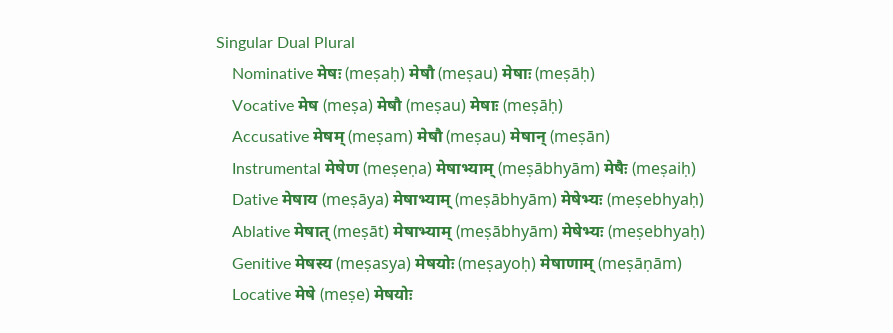Singular Dual Plural
    Nominative मेषः (meṣaḥ) मेषौ (meṣau) मेषाः (meṣāḥ)
    Vocative मेष (meṣa) मेषौ (meṣau) मेषाः (meṣāḥ)
    Accusative मेषम् (meṣam) मेषौ (meṣau) मेषान् (meṣān)
    Instrumental मेषेण (meṣeṇa) मेषाभ्याम् (meṣābhyām) मेषैः (meṣaiḥ)
    Dative मेषाय (meṣāya) मेषाभ्याम् (meṣābhyām) मेषेभ्यः (meṣebhyaḥ)
    Ablative मेषात् (meṣāt) मेषाभ्याम् (meṣābhyām) मेषेभ्यः (meṣebhyaḥ)
    Genitive मेषस्य (meṣasya) मेषयोः (meṣayoḥ) मेषाणाम् (meṣāṇām)
    Locative मेषे (meṣe) मेषयोः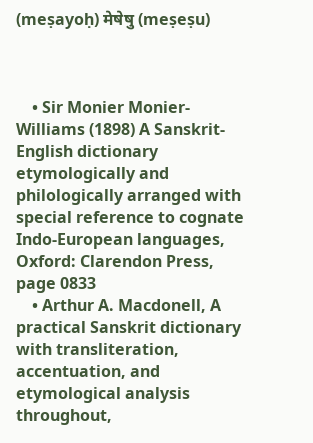(meṣayoḥ) मेषेषु (meṣeṣu)



    • Sir Monier Monier-Williams (1898) A Sanskrit-English dictionary etymologically and philologically arranged with special reference to cognate Indo-European languages, Oxford: Clarendon Press, page 0833
    • Arthur A. Macdonell, A practical Sanskrit dictionary with transliteration, accentuation, and etymological analysis throughout,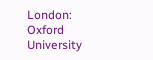London: Oxford University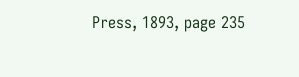Press, 1893, page 235